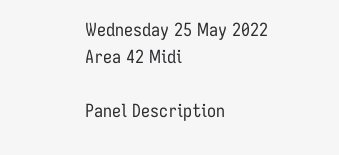Wednesday 25 May 2022
Area 42 Midi

Panel Description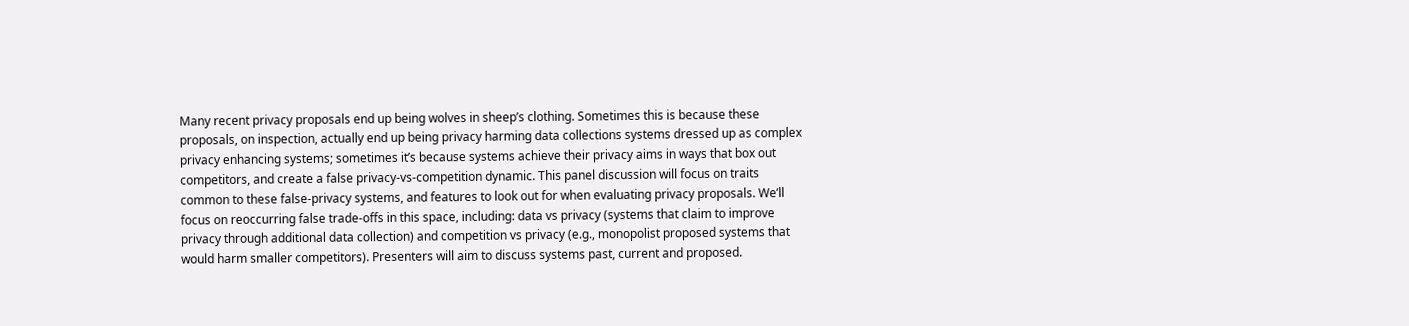Many recent privacy proposals end up being wolves in sheep’s clothing. Sometimes this is because these proposals, on inspection, actually end up being privacy harming data collections systems dressed up as complex privacy enhancing systems; sometimes it’s because systems achieve their privacy aims in ways that box out competitors, and create a false privacy-vs-competition dynamic. This panel discussion will focus on traits common to these false-privacy systems, and features to look out for when evaluating privacy proposals. We’ll focus on reoccurring false trade-offs in this space, including: data vs privacy (systems that claim to improve privacy through additional data collection) and competition vs privacy (e.g., monopolist proposed systems that would harm smaller competitors). Presenters will aim to discuss systems past, current and proposed.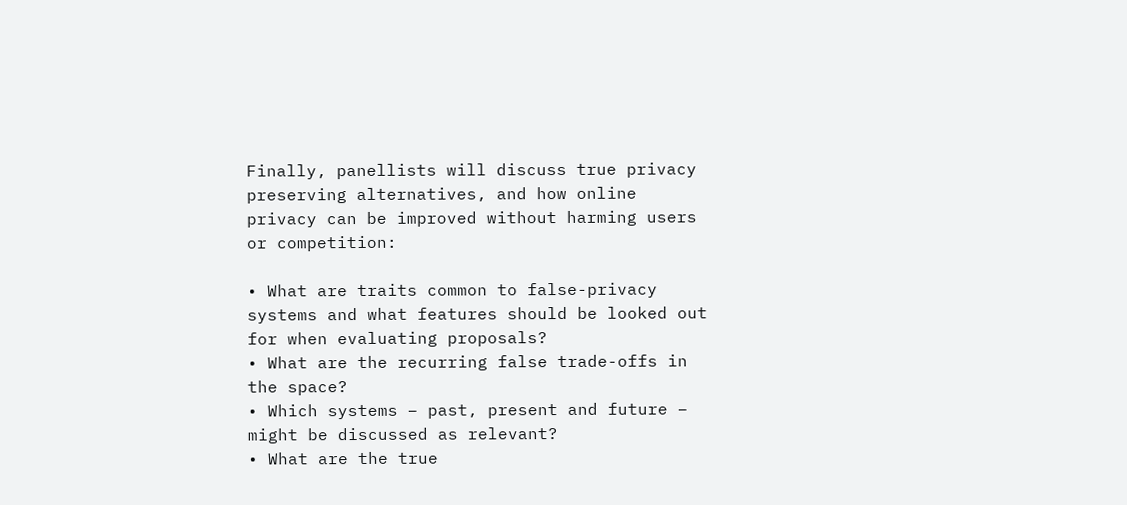Finally, panellists will discuss true privacy preserving alternatives, and how online privacy can be improved without harming users or competition:

• What are traits common to false-privacy systems and what features should be looked out for when evaluating proposals?
• What are the recurring false trade-offs in the space?
• Which systems – past, present and future – might be discussed as relevant?
• What are the true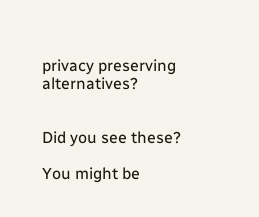privacy preserving alternatives?


Did you see these?

You might be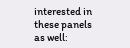interested in these panels as well: